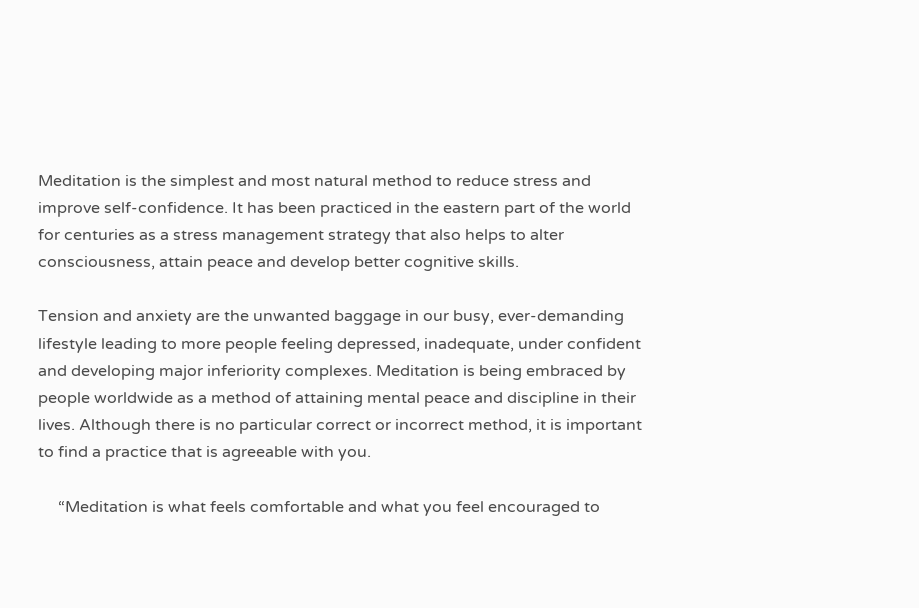Meditation is the simplest and most natural method to reduce stress and improve self-confidence. It has been practiced in the eastern part of the world for centuries as a stress management strategy that also helps to alter consciousness, attain peace and develop better cognitive skills.

Tension and anxiety are the unwanted baggage in our busy, ever-demanding lifestyle leading to more people feeling depressed, inadequate, under confident and developing major inferiority complexes. Meditation is being embraced by people worldwide as a method of attaining mental peace and discipline in their lives. Although there is no particular correct or incorrect method, it is important to find a practice that is agreeable with you.

     “Meditation is what feels comfortable and what you feel encouraged to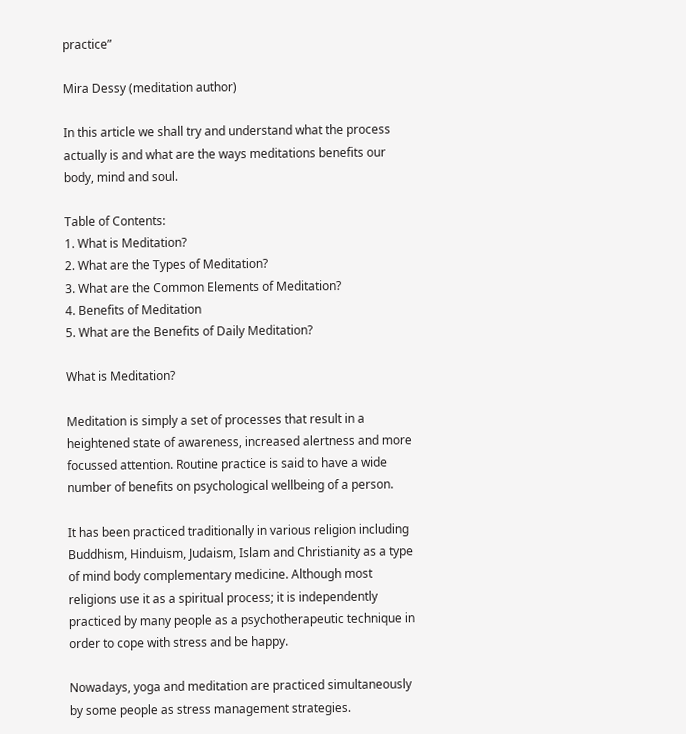practice”

Mira Dessy (meditation author)

In this article we shall try and understand what the process actually is and what are the ways meditations benefits our body, mind and soul.

Table of Contents:
1. What is Meditation?
2. What are the Types of Meditation?
3. What are the Common Elements of Meditation?
4. Benefits of Meditation
5. What are the Benefits of Daily Meditation?

What is Meditation?

Meditation is simply a set of processes that result in a heightened state of awareness, increased alertness and more focussed attention. Routine practice is said to have a wide number of benefits on psychological wellbeing of a person.

It has been practiced traditionally in various religion including Buddhism, Hinduism, Judaism, Islam and Christianity as a type of mind body complementary medicine. Although most religions use it as a spiritual process; it is independently practiced by many people as a psychotherapeutic technique in order to cope with stress and be happy.

Nowadays, yoga and meditation are practiced simultaneously by some people as stress management strategies.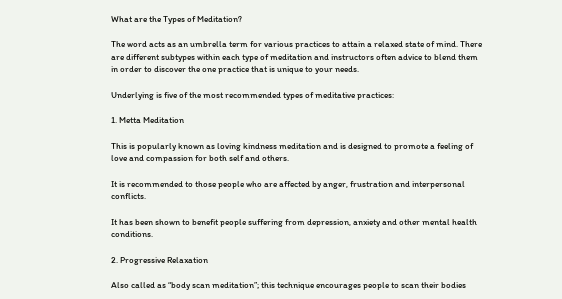What are the Types of Meditation?

The word acts as an umbrella term for various practices to attain a relaxed state of mind. There are different subtypes within each type of meditation and instructors often advice to blend them in order to discover the one practice that is unique to your needs.

Underlying is five of the most recommended types of meditative practices:

1. Metta Meditation

This is popularly known as loving kindness meditation and is designed to promote a feeling of love and compassion for both self and others.

It is recommended to those people who are affected by anger, frustration and interpersonal conflicts.

It has been shown to benefit people suffering from depression, anxiety and other mental health conditions.

2. Progressive Relaxation

Also called as “body scan meditation”; this technique encourages people to scan their bodies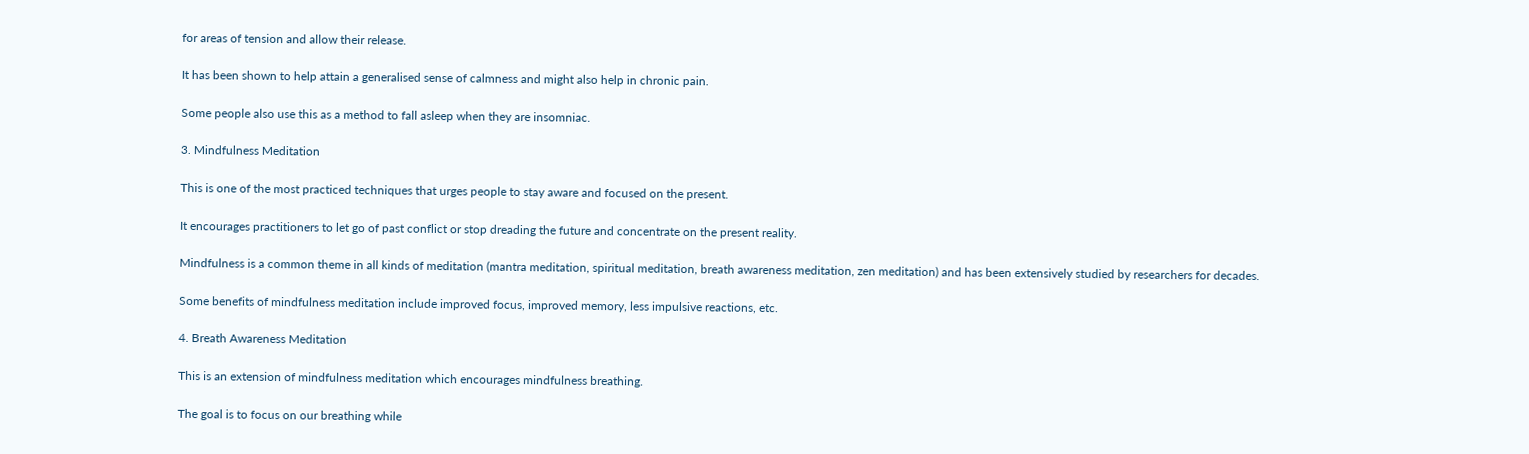for areas of tension and allow their release.

It has been shown to help attain a generalised sense of calmness and might also help in chronic pain.

Some people also use this as a method to fall asleep when they are insomniac.

3. Mindfulness Meditation

This is one of the most practiced techniques that urges people to stay aware and focused on the present.

It encourages practitioners to let go of past conflict or stop dreading the future and concentrate on the present reality.

Mindfulness is a common theme in all kinds of meditation (mantra meditation, spiritual meditation, breath awareness meditation, zen meditation) and has been extensively studied by researchers for decades.

Some benefits of mindfulness meditation include improved focus, improved memory, less impulsive reactions, etc.

4. Breath Awareness Meditation

This is an extension of mindfulness meditation which encourages mindfulness breathing.

The goal is to focus on our breathing while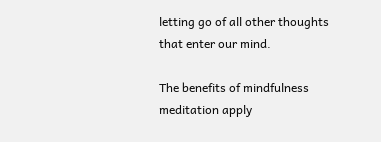letting go of all other thoughts that enter our mind.

The benefits of mindfulness meditation apply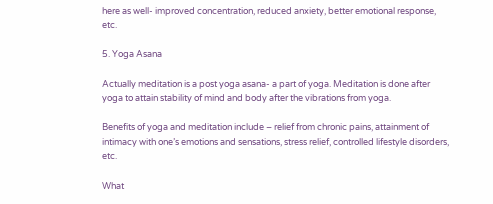here as well- improved concentration, reduced anxiety, better emotional response, etc.

5. Yoga Asana

Actually meditation is a post yoga asana- a part of yoga. Meditation is done after yoga to attain stability of mind and body after the vibrations from yoga.

Benefits of yoga and meditation include – relief from chronic pains, attainment of intimacy with one’s emotions and sensations, stress relief, controlled lifestyle disorders, etc.

What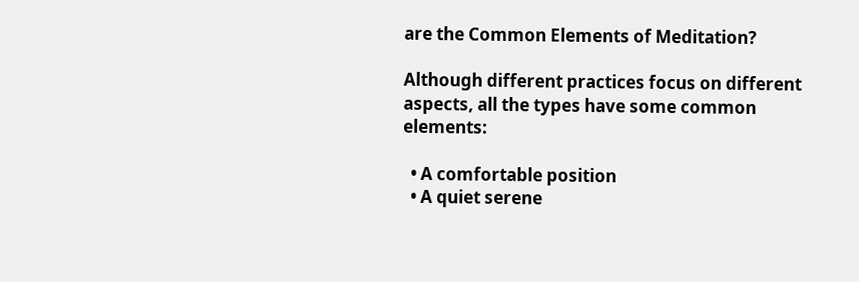are the Common Elements of Meditation?

Although different practices focus on different aspects, all the types have some common elements:

  • A comfortable position
  • A quiet serene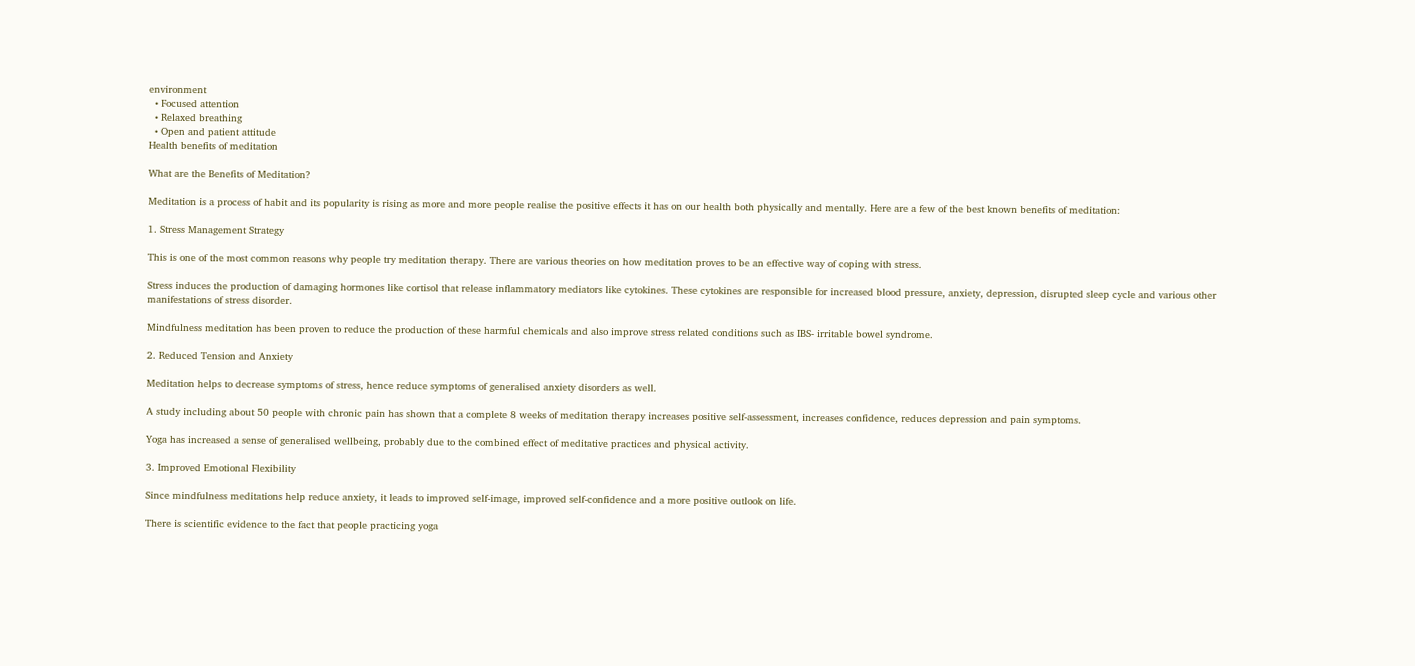environment
  • Focused attention
  • Relaxed breathing
  • Open and patient attitude
Health benefits of meditation

What are the Benefits of Meditation?

Meditation is a process of habit and its popularity is rising as more and more people realise the positive effects it has on our health both physically and mentally. Here are a few of the best known benefits of meditation:

1. Stress Management Strategy

This is one of the most common reasons why people try meditation therapy. There are various theories on how meditation proves to be an effective way of coping with stress.

Stress induces the production of damaging hormones like cortisol that release inflammatory mediators like cytokines. These cytokines are responsible for increased blood pressure, anxiety, depression, disrupted sleep cycle and various other manifestations of stress disorder.

Mindfulness meditation has been proven to reduce the production of these harmful chemicals and also improve stress related conditions such as IBS- irritable bowel syndrome.

2. Reduced Tension and Anxiety

Meditation helps to decrease symptoms of stress, hence reduce symptoms of generalised anxiety disorders as well.

A study including about 50 people with chronic pain has shown that a complete 8 weeks of meditation therapy increases positive self-assessment, increases confidence, reduces depression and pain symptoms.

Yoga has increased a sense of generalised wellbeing, probably due to the combined effect of meditative practices and physical activity.

3. Improved Emotional Flexibility

Since mindfulness meditations help reduce anxiety, it leads to improved self-image, improved self-confidence and a more positive outlook on life.

There is scientific evidence to the fact that people practicing yoga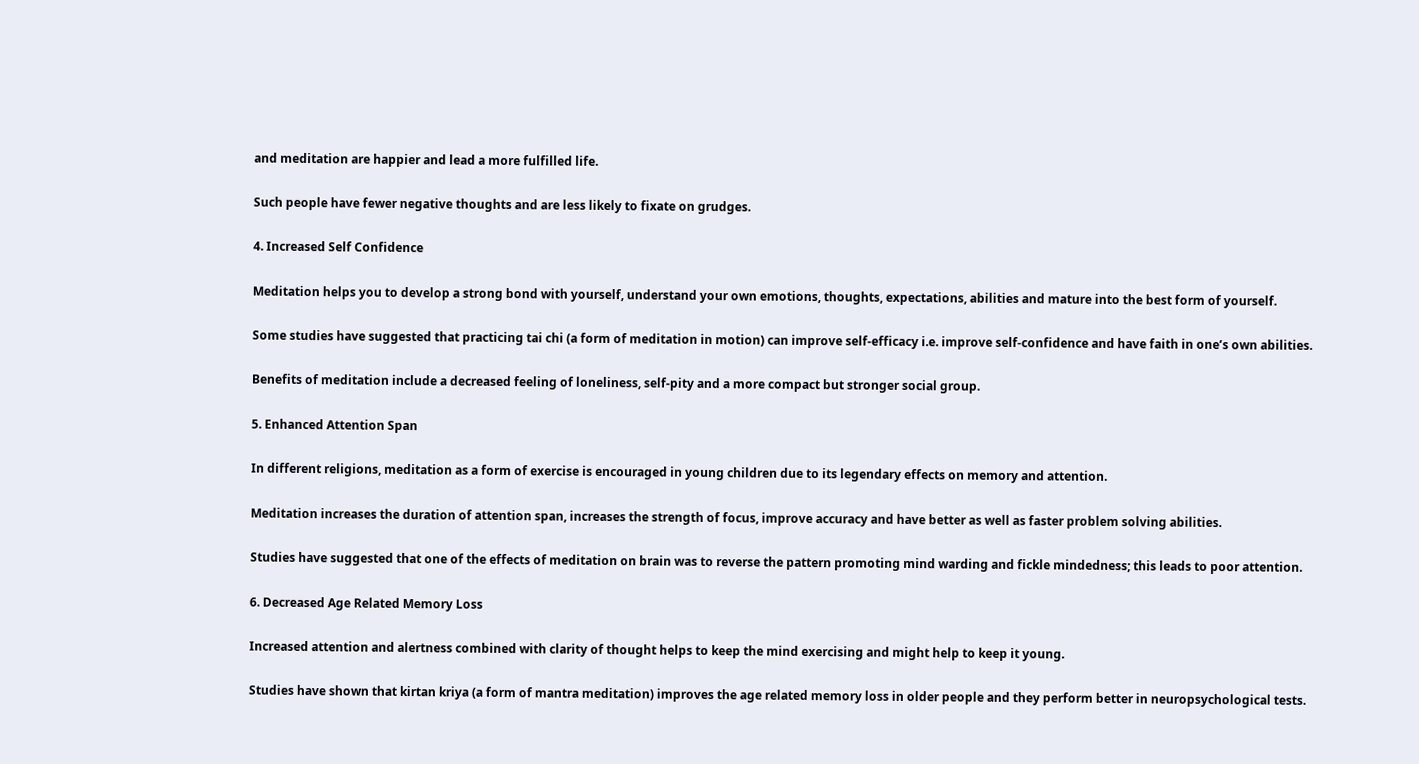and meditation are happier and lead a more fulfilled life.

Such people have fewer negative thoughts and are less likely to fixate on grudges.

4. Increased Self Confidence

Meditation helps you to develop a strong bond with yourself, understand your own emotions, thoughts, expectations, abilities and mature into the best form of yourself.

Some studies have suggested that practicing tai chi (a form of meditation in motion) can improve self-efficacy i.e. improve self-confidence and have faith in one’s own abilities.

Benefits of meditation include a decreased feeling of loneliness, self-pity and a more compact but stronger social group.

5. Enhanced Attention Span

In different religions, meditation as a form of exercise is encouraged in young children due to its legendary effects on memory and attention.

Meditation increases the duration of attention span, increases the strength of focus, improve accuracy and have better as well as faster problem solving abilities.

Studies have suggested that one of the effects of meditation on brain was to reverse the pattern promoting mind warding and fickle mindedness; this leads to poor attention.

6. Decreased Age Related Memory Loss

Increased attention and alertness combined with clarity of thought helps to keep the mind exercising and might help to keep it young.

Studies have shown that kirtan kriya (a form of mantra meditation) improves the age related memory loss in older people and they perform better in neuropsychological tests.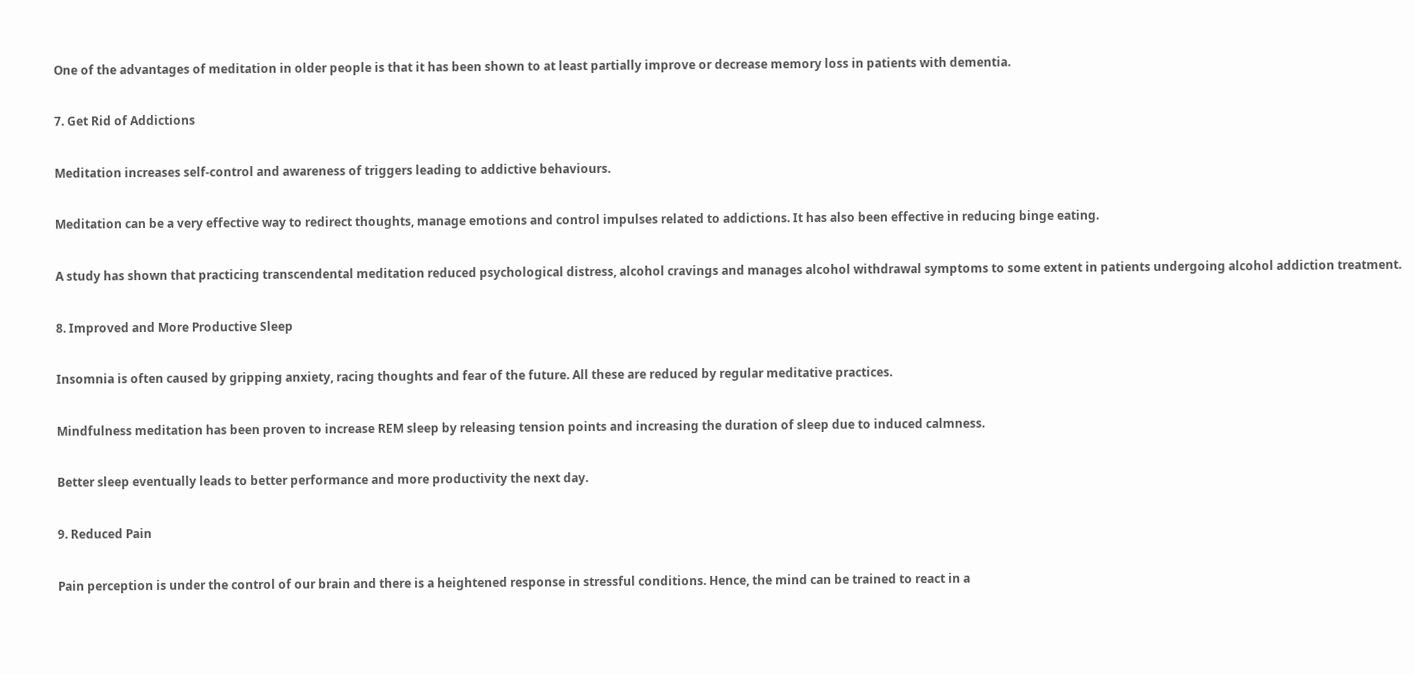One of the advantages of meditation in older people is that it has been shown to at least partially improve or decrease memory loss in patients with dementia.

7. Get Rid of Addictions

Meditation increases self-control and awareness of triggers leading to addictive behaviours.

Meditation can be a very effective way to redirect thoughts, manage emotions and control impulses related to addictions. It has also been effective in reducing binge eating.

A study has shown that practicing transcendental meditation reduced psychological distress, alcohol cravings and manages alcohol withdrawal symptoms to some extent in patients undergoing alcohol addiction treatment.

8. Improved and More Productive Sleep

Insomnia is often caused by gripping anxiety, racing thoughts and fear of the future. All these are reduced by regular meditative practices.

Mindfulness meditation has been proven to increase REM sleep by releasing tension points and increasing the duration of sleep due to induced calmness.

Better sleep eventually leads to better performance and more productivity the next day.

9. Reduced Pain

Pain perception is under the control of our brain and there is a heightened response in stressful conditions. Hence, the mind can be trained to react in a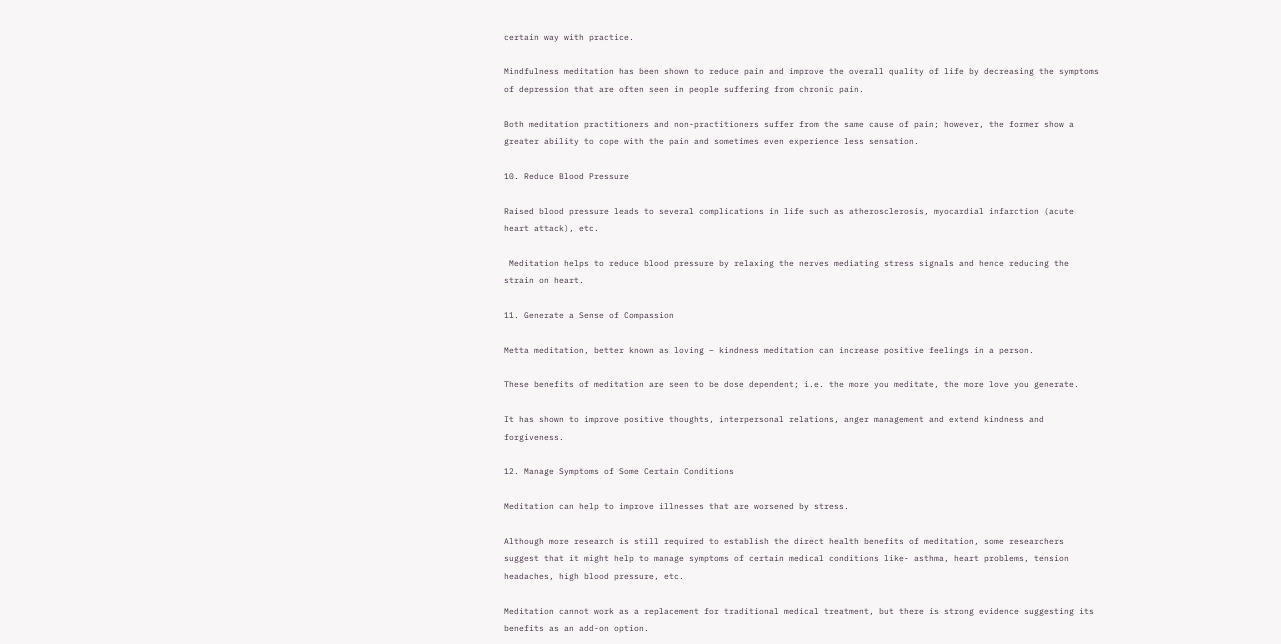certain way with practice.

Mindfulness meditation has been shown to reduce pain and improve the overall quality of life by decreasing the symptoms of depression that are often seen in people suffering from chronic pain.

Both meditation practitioners and non-practitioners suffer from the same cause of pain; however, the former show a greater ability to cope with the pain and sometimes even experience less sensation.

10. Reduce Blood Pressure

Raised blood pressure leads to several complications in life such as atherosclerosis, myocardial infarction (acute heart attack), etc.

 Meditation helps to reduce blood pressure by relaxing the nerves mediating stress signals and hence reducing the strain on heart.

11. Generate a Sense of Compassion

Metta meditation, better known as loving – kindness meditation can increase positive feelings in a person.

These benefits of meditation are seen to be dose dependent; i.e. the more you meditate, the more love you generate.

It has shown to improve positive thoughts, interpersonal relations, anger management and extend kindness and forgiveness.

12. Manage Symptoms of Some Certain Conditions

Meditation can help to improve illnesses that are worsened by stress.

Although more research is still required to establish the direct health benefits of meditation, some researchers suggest that it might help to manage symptoms of certain medical conditions like- asthma, heart problems, tension headaches, high blood pressure, etc.

Meditation cannot work as a replacement for traditional medical treatment, but there is strong evidence suggesting its benefits as an add-on option.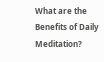What are the Benefits of Daily Meditation?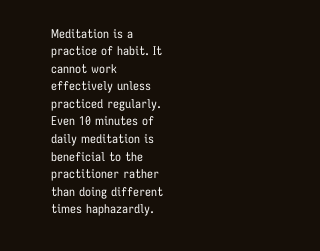Meditation is a practice of habit. It cannot work effectively unless practiced regularly. Even 10 minutes of daily meditation is beneficial to the practitioner rather than doing different times haphazardly.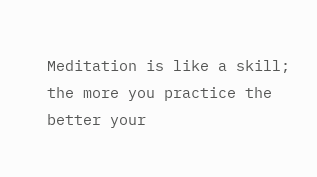Meditation is like a skill; the more you practice the better your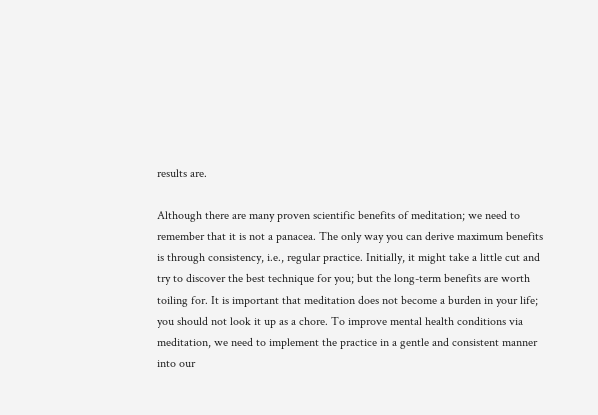results are.

Although there are many proven scientific benefits of meditation; we need to remember that it is not a panacea. The only way you can derive maximum benefits is through consistency, i.e., regular practice. Initially, it might take a little cut and try to discover the best technique for you; but the long-term benefits are worth toiling for. It is important that meditation does not become a burden in your life; you should not look it up as a chore. To improve mental health conditions via meditation, we need to implement the practice in a gentle and consistent manner into our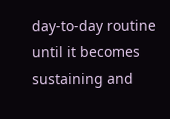day-to-day routine until it becomes sustaining and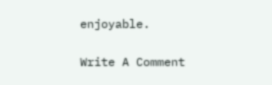enjoyable.

Write A Comment